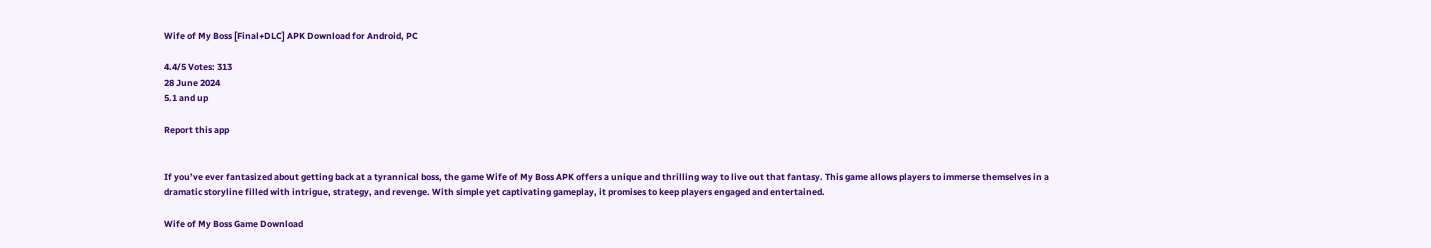Wife of My Boss [Final+DLC] APK Download for Android, PC

4.4/5 Votes: 313
28 June 2024
5.1 and up

Report this app


If you’ve ever fantasized about getting back at a tyrannical boss, the game Wife of My Boss APK offers a unique and thrilling way to live out that fantasy. This game allows players to immerse themselves in a dramatic storyline filled with intrigue, strategy, and revenge. With simple yet captivating gameplay, it promises to keep players engaged and entertained.

Wife of My Boss Game Download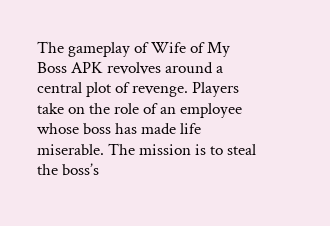The gameplay of Wife of My Boss APK revolves around a central plot of revenge. Players take on the role of an employee whose boss has made life miserable. The mission is to steal the boss’s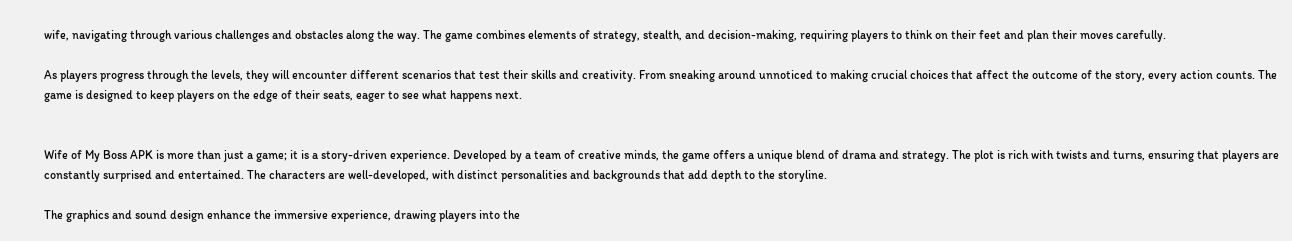wife, navigating through various challenges and obstacles along the way. The game combines elements of strategy, stealth, and decision-making, requiring players to think on their feet and plan their moves carefully.

As players progress through the levels, they will encounter different scenarios that test their skills and creativity. From sneaking around unnoticed to making crucial choices that affect the outcome of the story, every action counts. The game is designed to keep players on the edge of their seats, eager to see what happens next.


Wife of My Boss APK is more than just a game; it is a story-driven experience. Developed by a team of creative minds, the game offers a unique blend of drama and strategy. The plot is rich with twists and turns, ensuring that players are constantly surprised and entertained. The characters are well-developed, with distinct personalities and backgrounds that add depth to the storyline.

The graphics and sound design enhance the immersive experience, drawing players into the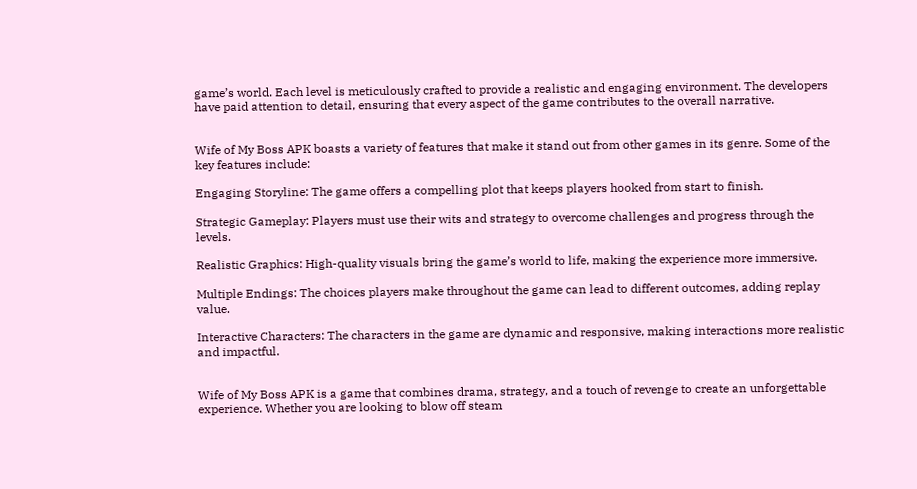game’s world. Each level is meticulously crafted to provide a realistic and engaging environment. The developers have paid attention to detail, ensuring that every aspect of the game contributes to the overall narrative.


Wife of My Boss APK boasts a variety of features that make it stand out from other games in its genre. Some of the key features include:

Engaging Storyline: The game offers a compelling plot that keeps players hooked from start to finish.

Strategic Gameplay: Players must use their wits and strategy to overcome challenges and progress through the levels.

Realistic Graphics: High-quality visuals bring the game’s world to life, making the experience more immersive.

Multiple Endings: The choices players make throughout the game can lead to different outcomes, adding replay value.

Interactive Characters: The characters in the game are dynamic and responsive, making interactions more realistic and impactful.


Wife of My Boss APK is a game that combines drama, strategy, and a touch of revenge to create an unforgettable experience. Whether you are looking to blow off steam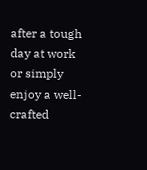after a tough day at work or simply enjoy a well-crafted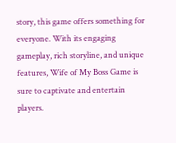story, this game offers something for everyone. With its engaging gameplay, rich storyline, and unique features, Wife of My Boss Game is sure to captivate and entertain players.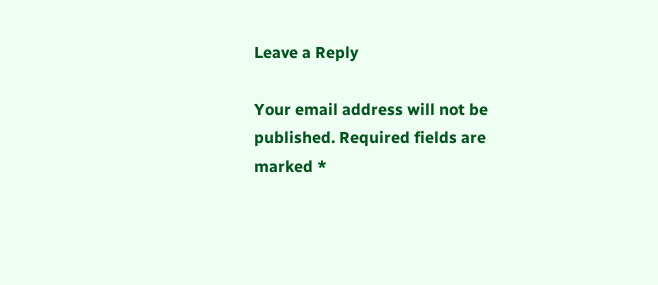Leave a Reply

Your email address will not be published. Required fields are marked *